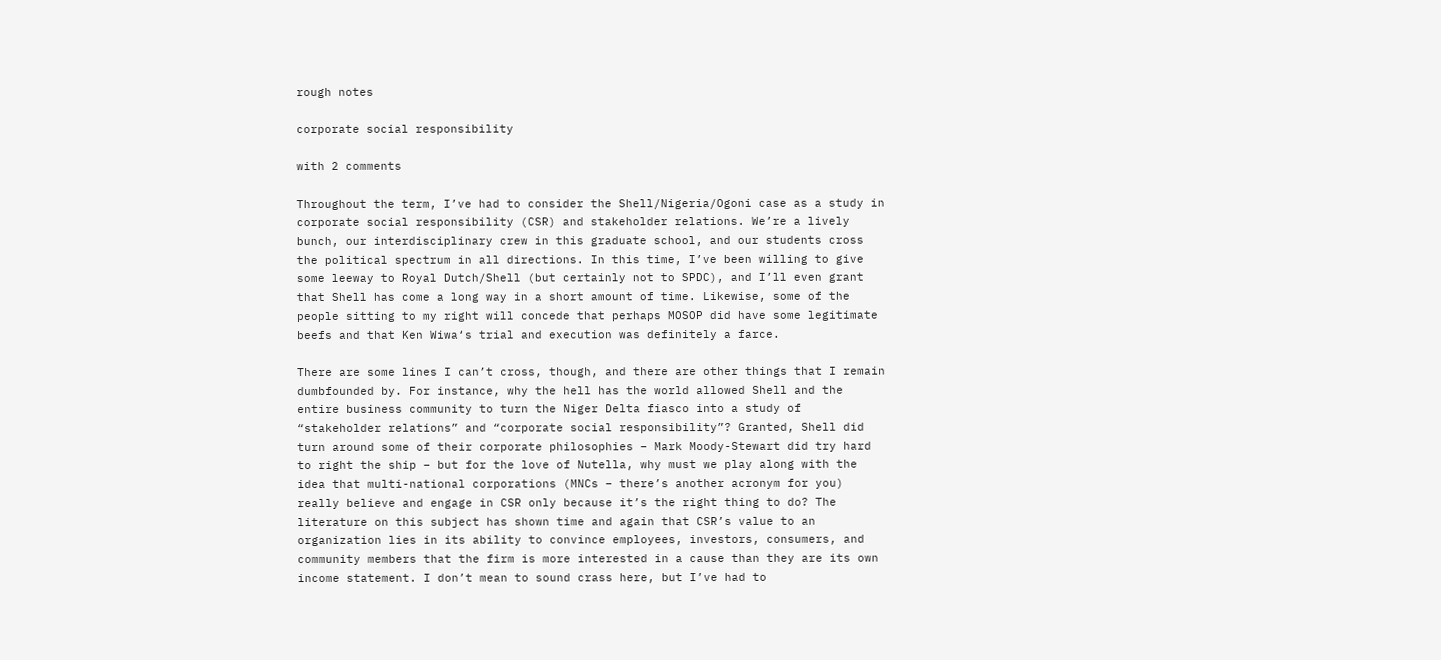rough notes

corporate social responsibility

with 2 comments

Throughout the term, I’ve had to consider the Shell/Nigeria/Ogoni case as a study in corporate social responsibility (CSR) and stakeholder relations. We’re a lively bunch, our interdisciplinary crew in this graduate school, and our students cross the political spectrum in all directions. In this time, I’ve been willing to give some leeway to Royal Dutch/Shell (but certainly not to SPDC), and I’ll even grant that Shell has come a long way in a short amount of time. Likewise, some of the people sitting to my right will concede that perhaps MOSOP did have some legitimate beefs and that Ken Wiwa‘s trial and execution was definitely a farce.

There are some lines I can’t cross, though, and there are other things that I remain dumbfounded by. For instance, why the hell has the world allowed Shell and the entire business community to turn the Niger Delta fiasco into a study of “stakeholder relations” and “corporate social responsibility”? Granted, Shell did turn around some of their corporate philosophies – Mark Moody-Stewart did try hard to right the ship – but for the love of Nutella, why must we play along with the idea that multi-national corporations (MNCs – there’s another acronym for you) really believe and engage in CSR only because it’s the right thing to do? The literature on this subject has shown time and again that CSR’s value to an organization lies in its ability to convince employees, investors, consumers, and community members that the firm is more interested in a cause than they are its own income statement. I don’t mean to sound crass here, but I’ve had to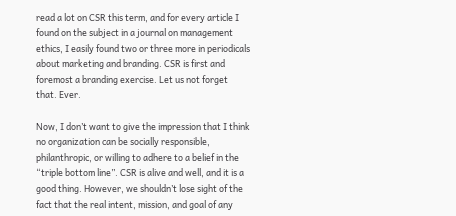read a lot on CSR this term, and for every article I found on the subject in a journal on management ethics, I easily found two or three more in periodicals about marketing and branding. CSR is first and foremost a branding exercise. Let us not forget that. Ever.

Now, I don’t want to give the impression that I think no organization can be socially responsible, philanthropic, or willing to adhere to a belief in the “triple bottom line”. CSR is alive and well, and it is a good thing. However, we shouldn’t lose sight of the fact that the real intent, mission, and goal of any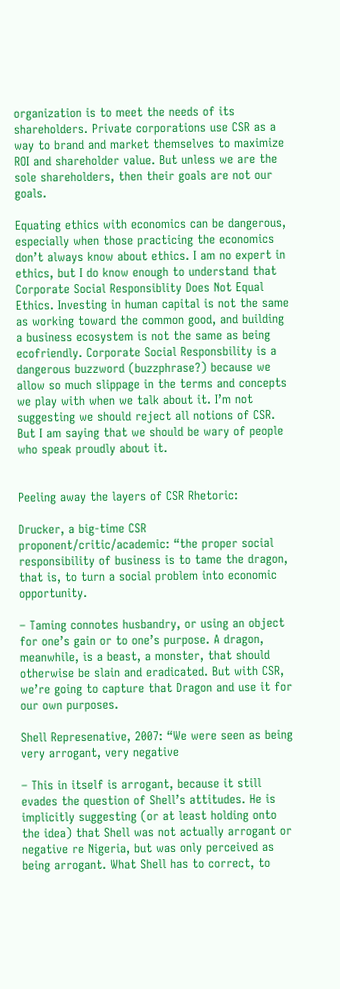organization is to meet the needs of its shareholders. Private corporations use CSR as a way to brand and market themselves to maximize ROI and shareholder value. But unless we are the sole shareholders, then their goals are not our goals.

Equating ethics with economics can be dangerous, especially when those practicing the economics don’t always know about ethics. I am no expert in ethics, but I do know enough to understand that Corporate Social Responsiblity Does Not Equal Ethics. Investing in human capital is not the same as working toward the common good, and building a business ecosystem is not the same as being ecofriendly. Corporate Social Responsbility is a dangerous buzzword (buzzphrase?) because we allow so much slippage in the terms and concepts we play with when we talk about it. I’m not suggesting we should reject all notions of CSR. But I am saying that we should be wary of people who speak proudly about it.


Peeling away the layers of CSR Rhetoric:

Drucker, a big-time CSR proponent/critic/academic: “the proper social responsibility of business is to tame the dragon, that is, to turn a social problem into economic opportunity.

– Taming connotes husbandry, or using an object for one’s gain or to one’s purpose. A dragon, meanwhile, is a beast, a monster, that should otherwise be slain and eradicated. But with CSR, we’re going to capture that Dragon and use it for our own purposes.

Shell Represenative, 2007: “We were seen as being very arrogant, very negative

– This in itself is arrogant, because it still evades the question of Shell’s attitudes. He is implicitly suggesting (or at least holding onto the idea) that Shell was not actually arrogant or negative re Nigeria, but was only perceived as being arrogant. What Shell has to correct, to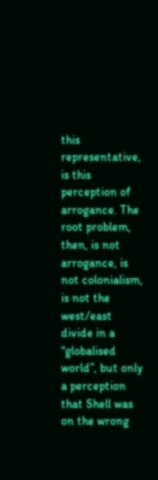this representative, is this perception of arrogance. The root problem, then, is not arrogance, is not colonialism, is not the west/east divide in a “globalised world”, but only a perception that Shell was on the wrong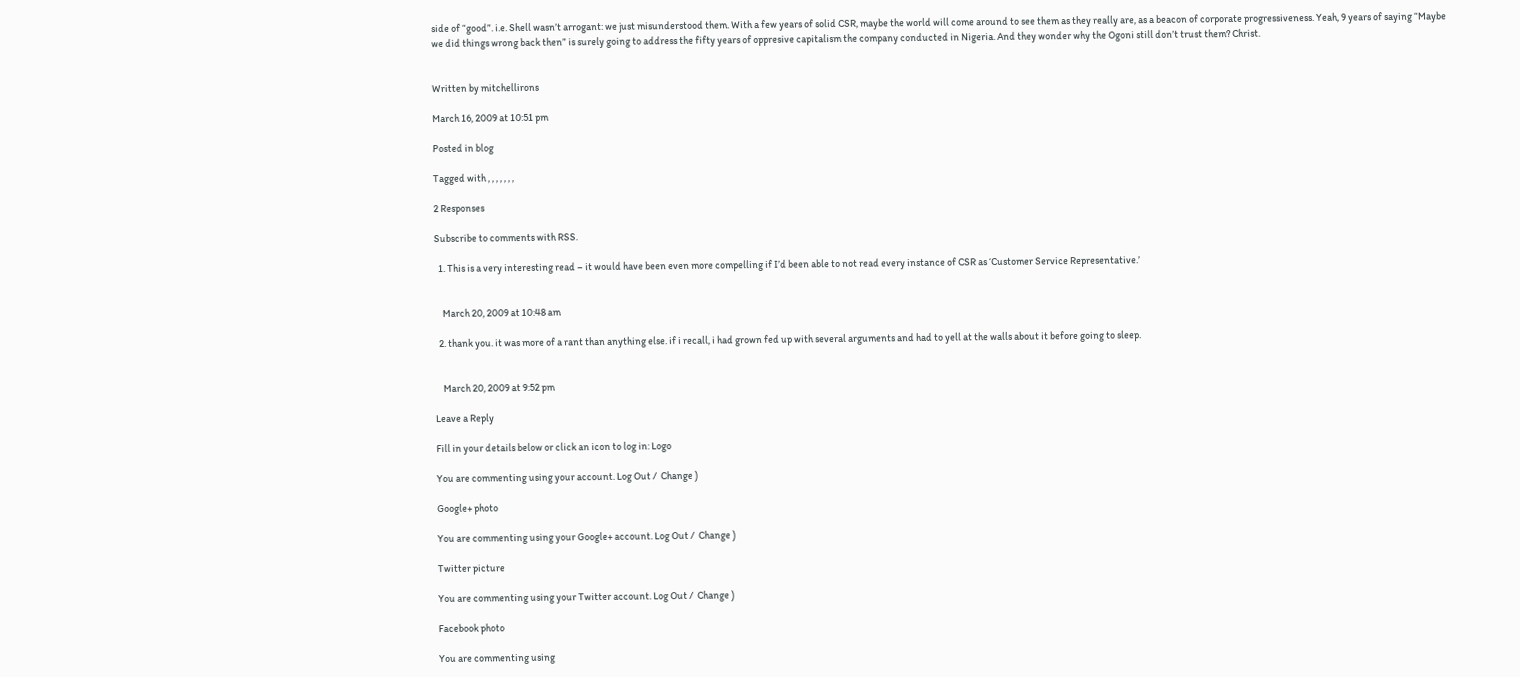side of “good”. i.e. Shell wasn’t arrogant: we just misunderstood them. With a few years of solid CSR, maybe the world will come around to see them as they really are, as a beacon of corporate progressiveness. Yeah, 9 years of saying “Maybe we did things wrong back then” is surely going to address the fifty years of oppresive capitalism the company conducted in Nigeria. And they wonder why the Ogoni still don’t trust them? Christ.


Written by mitchellirons

March 16, 2009 at 10:51 pm

Posted in blog

Tagged with , , , , , , ,

2 Responses

Subscribe to comments with RSS.

  1. This is a very interesting read – it would have been even more compelling if I’d been able to not read every instance of CSR as ‘Customer Service Representative.’


    March 20, 2009 at 10:48 am

  2. thank you. it was more of a rant than anything else. if i recall, i had grown fed up with several arguments and had to yell at the walls about it before going to sleep.


    March 20, 2009 at 9:52 pm

Leave a Reply

Fill in your details below or click an icon to log in: Logo

You are commenting using your account. Log Out /  Change )

Google+ photo

You are commenting using your Google+ account. Log Out /  Change )

Twitter picture

You are commenting using your Twitter account. Log Out /  Change )

Facebook photo

You are commenting using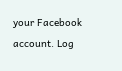your Facebook account. Log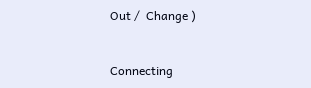Out /  Change )


Connecting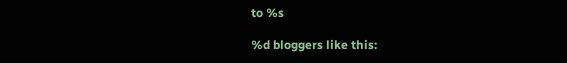to %s

%d bloggers like this: